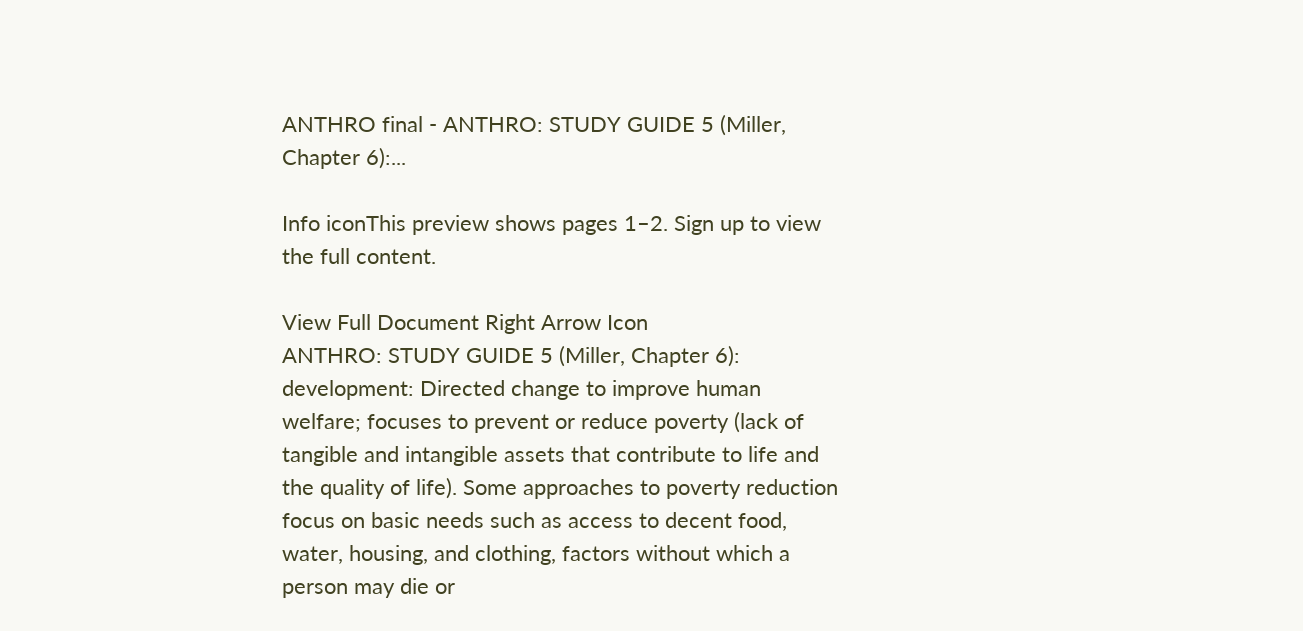ANTHRO final - ANTHRO: STUDY GUIDE 5 (Miller, Chapter 6):...

Info iconThis preview shows pages 1–2. Sign up to view the full content.

View Full Document Right Arrow Icon
ANTHRO: STUDY GUIDE 5 (Miller, Chapter 6): development: Directed change to improve human welfare; focuses to prevent or reduce poverty (lack of tangible and intangible assets that contribute to life and the quality of life). Some approaches to poverty reduction focus on basic needs such as access to decent food, water, housing, and clothing, factors without which a person may die or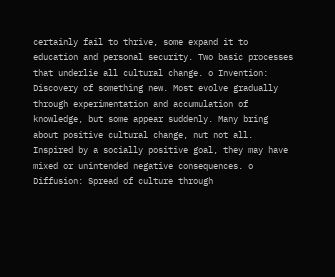certainly fail to thrive, some expand it to education and personal security. Two basic processes that underlie all cultural change. o Invention: Discovery of something new. Most evolve gradually through experimentation and accumulation of knowledge, but some appear suddenly. Many bring about positive cultural change, nut not all. Inspired by a socially positive goal, they may have mixed or unintended negative consequences. o Diffusion: Spread of culture through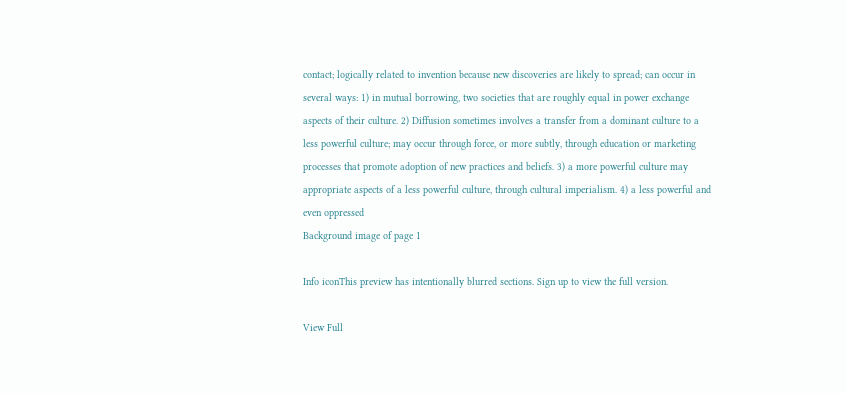contact; logically related to invention because new discoveries are likely to spread; can occur in several ways: 1) in mutual borrowing, two societies that are roughly equal in power exchange aspects of their culture. 2) Diffusion sometimes involves a transfer from a dominant culture to a less powerful culture; may occur through force, or more subtly, through education or marketing processes that promote adoption of new practices and beliefs. 3) a more powerful culture may appropriate aspects of a less powerful culture, through cultural imperialism. 4) a less powerful and even oppressed
Background image of page 1

Info iconThis preview has intentionally blurred sections. Sign up to view the full version.

View Full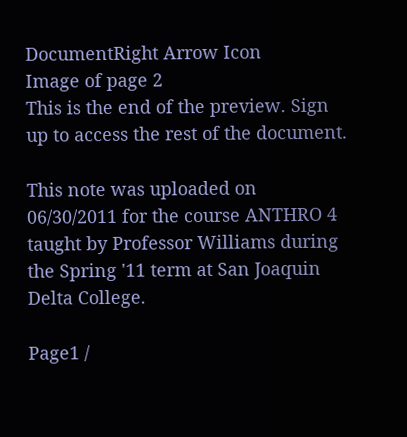DocumentRight Arrow Icon
Image of page 2
This is the end of the preview. Sign up to access the rest of the document.

This note was uploaded on 06/30/2011 for the course ANTHRO 4 taught by Professor Williams during the Spring '11 term at San Joaquin Delta College.

Page1 /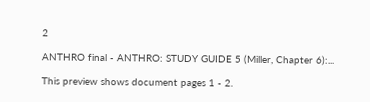2

ANTHRO final - ANTHRO: STUDY GUIDE 5 (Miller, Chapter 6):...

This preview shows document pages 1 - 2.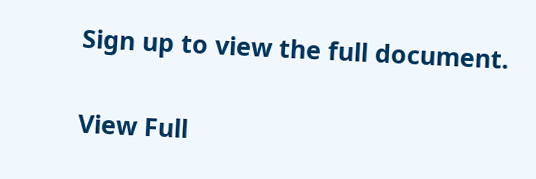Sign up to view the full document.

View Full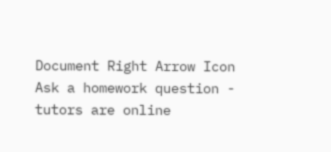Document Right Arrow Icon
Ask a homework question - tutors are online